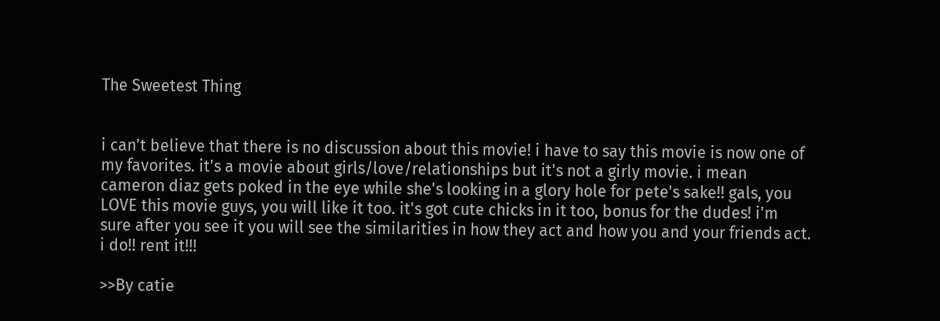The Sweetest Thing


i can't believe that there is no discussion about this movie! i have to say this movie is now one of my favorites. it's a movie about girls/love/relationships but it's not a girly movie. i mean cameron diaz gets poked in the eye while she's looking in a glory hole for pete's sake!! gals, you LOVE this movie guys, you will like it too. it's got cute chicks in it too, bonus for the dudes! i'm sure after you see it you will see the similarities in how they act and how you and your friends act. i do!! rent it!!!

>>By catie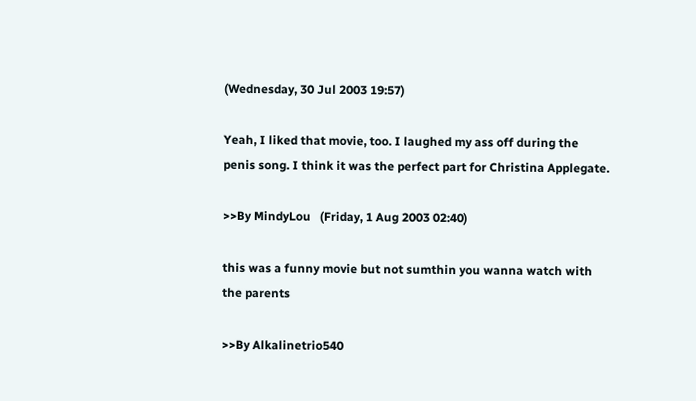(Wednesday, 30 Jul 2003 19:57)

Yeah, I liked that movie, too. I laughed my ass off during the penis song. I think it was the perfect part for Christina Applegate.

>>By MindyLou   (Friday, 1 Aug 2003 02:40)

this was a funny movie but not sumthin you wanna watch with the parents

>>By Alkalinetrio540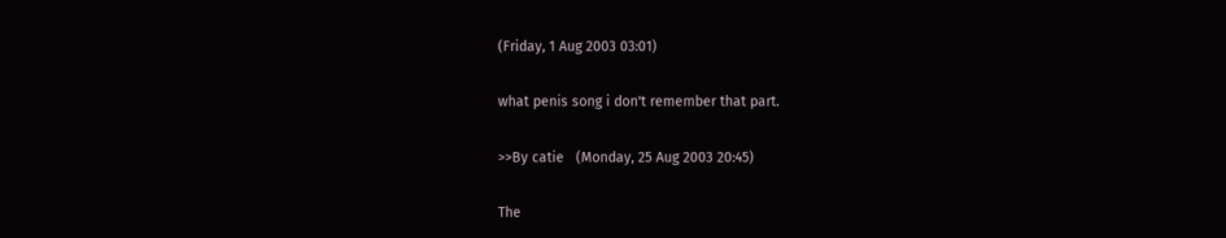(Friday, 1 Aug 2003 03:01)

what penis song i don't remember that part.

>>By catie   (Monday, 25 Aug 2003 20:45)

The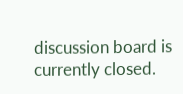discussion board is currently closed.